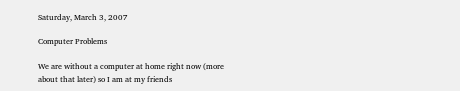Saturday, March 3, 2007

Computer Problems

We are without a computer at home right now (more about that later) so I am at my friends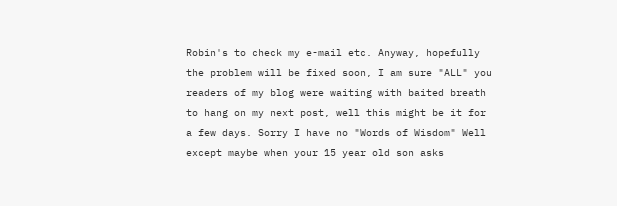Robin's to check my e-mail etc. Anyway, hopefully the problem will be fixed soon, I am sure "ALL" you readers of my blog were waiting with baited breath to hang on my next post, well this might be it for a few days. Sorry I have no "Words of Wisdom" Well except maybe when your 15 year old son asks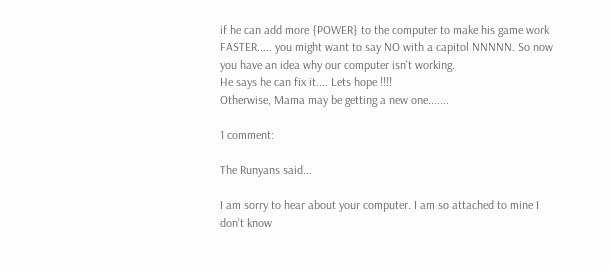if he can add more {POWER} to the computer to make his game work FASTER..... you might want to say NO with a capitol NNNNN. So now you have an idea why our computer isn't working.
He says he can fix it.... Lets hope !!!!
Otherwise, Mama may be getting a new one.......

1 comment:

The Runyans said...

I am sorry to hear about your computer. I am so attached to mine I don't know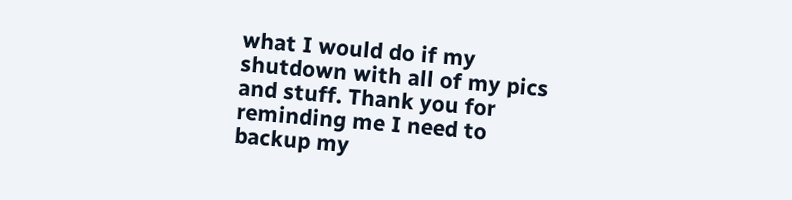what I would do if my shutdown with all of my pics and stuff. Thank you for reminding me I need to backup my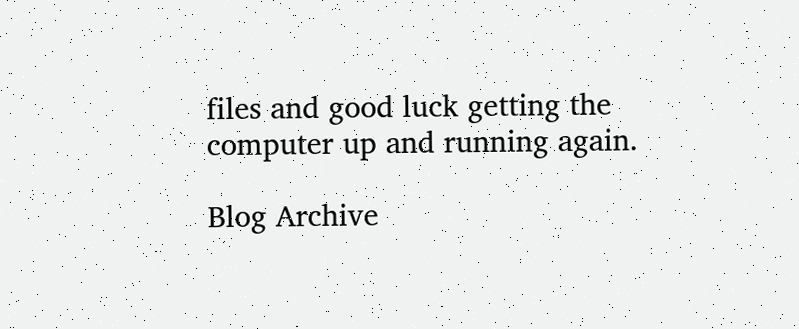files and good luck getting the computer up and running again.

Blog Archive